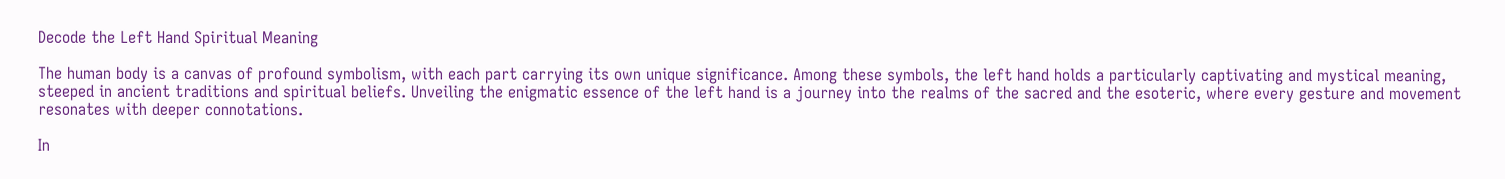Decode the Left Hand Spiritual Meaning

The human body is a canvas of profound symbolism, with each part carrying its own unique significance. Among these symbols, the left hand holds a particularly captivating and mystical meaning, steeped in ancient traditions and spiritual beliefs. Unveiling the enigmatic essence of the left hand is a journey into the realms of the sacred and the esoteric, where every gesture and movement resonates with deeper connotations.

In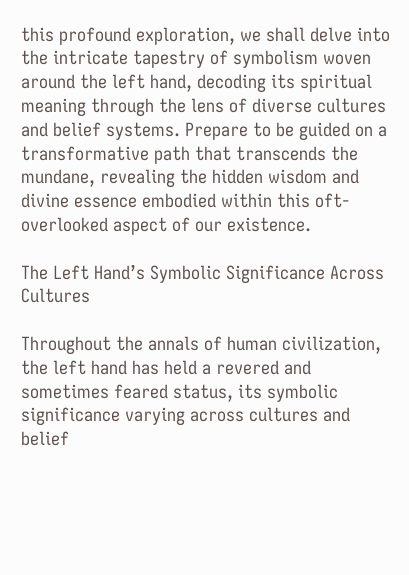this profound exploration, we shall delve into the intricate tapestry of symbolism woven around the left hand, decoding its spiritual meaning through the lens of diverse cultures and belief systems. Prepare to be guided on a transformative path that transcends the mundane, revealing the hidden wisdom and divine essence embodied within this oft-overlooked aspect of our existence.

The Left Hand’s Symbolic Significance Across Cultures

Throughout the annals of human civilization, the left hand has held a revered and sometimes feared status, its symbolic significance varying across cultures and belief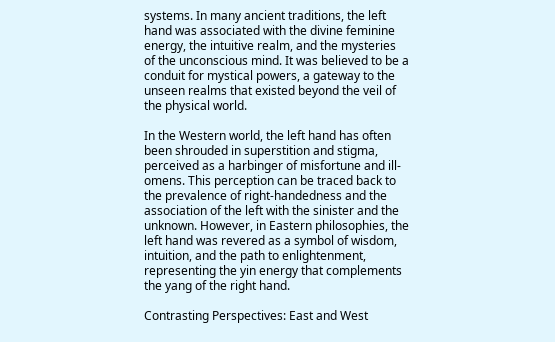systems. In many ancient traditions, the left hand was associated with the divine feminine energy, the intuitive realm, and the mysteries of the unconscious mind. It was believed to be a conduit for mystical powers, a gateway to the unseen realms that existed beyond the veil of the physical world.

In the Western world, the left hand has often been shrouded in superstition and stigma, perceived as a harbinger of misfortune and ill-omens. This perception can be traced back to the prevalence of right-handedness and the association of the left with the sinister and the unknown. However, in Eastern philosophies, the left hand was revered as a symbol of wisdom, intuition, and the path to enlightenment, representing the yin energy that complements the yang of the right hand.

Contrasting Perspectives: East and West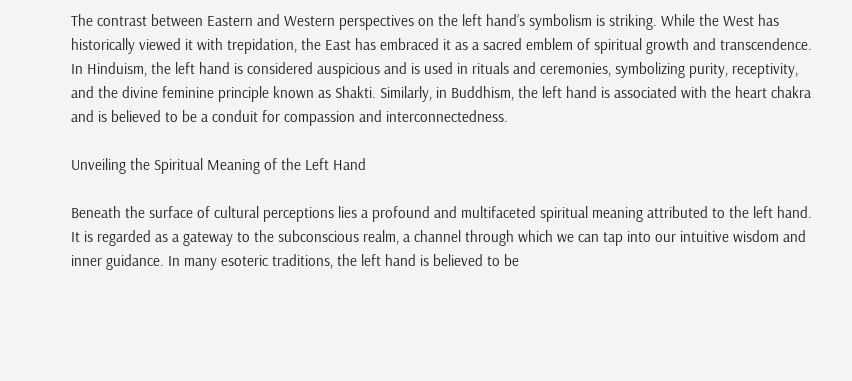The contrast between Eastern and Western perspectives on the left hand’s symbolism is striking. While the West has historically viewed it with trepidation, the East has embraced it as a sacred emblem of spiritual growth and transcendence. In Hinduism, the left hand is considered auspicious and is used in rituals and ceremonies, symbolizing purity, receptivity, and the divine feminine principle known as Shakti. Similarly, in Buddhism, the left hand is associated with the heart chakra and is believed to be a conduit for compassion and interconnectedness.

Unveiling the Spiritual Meaning of the Left Hand

Beneath the surface of cultural perceptions lies a profound and multifaceted spiritual meaning attributed to the left hand. It is regarded as a gateway to the subconscious realm, a channel through which we can tap into our intuitive wisdom and inner guidance. In many esoteric traditions, the left hand is believed to be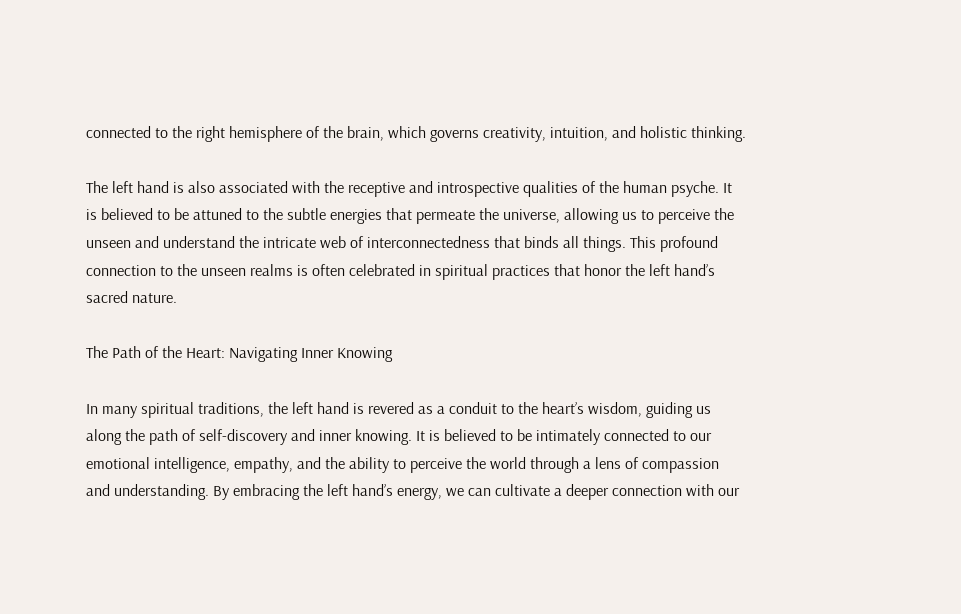connected to the right hemisphere of the brain, which governs creativity, intuition, and holistic thinking.

The left hand is also associated with the receptive and introspective qualities of the human psyche. It is believed to be attuned to the subtle energies that permeate the universe, allowing us to perceive the unseen and understand the intricate web of interconnectedness that binds all things. This profound connection to the unseen realms is often celebrated in spiritual practices that honor the left hand’s sacred nature.

The Path of the Heart: Navigating Inner Knowing

In many spiritual traditions, the left hand is revered as a conduit to the heart’s wisdom, guiding us along the path of self-discovery and inner knowing. It is believed to be intimately connected to our emotional intelligence, empathy, and the ability to perceive the world through a lens of compassion and understanding. By embracing the left hand’s energy, we can cultivate a deeper connection with our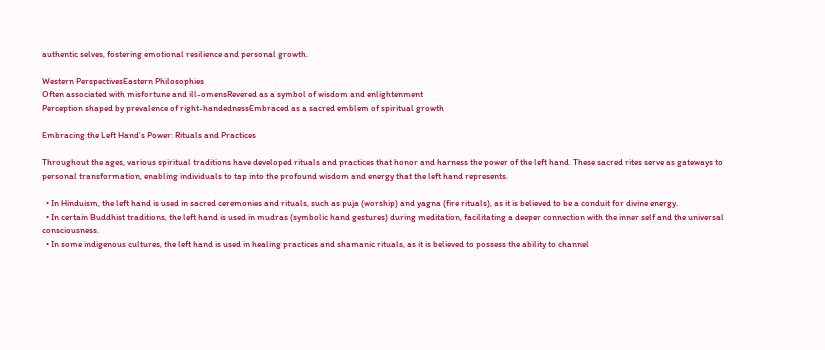authentic selves, fostering emotional resilience and personal growth.

Western PerspectivesEastern Philosophies
Often associated with misfortune and ill-omensRevered as a symbol of wisdom and enlightenment
Perception shaped by prevalence of right-handednessEmbraced as a sacred emblem of spiritual growth

Embracing the Left Hand’s Power: Rituals and Practices

Throughout the ages, various spiritual traditions have developed rituals and practices that honor and harness the power of the left hand. These sacred rites serve as gateways to personal transformation, enabling individuals to tap into the profound wisdom and energy that the left hand represents.

  • In Hinduism, the left hand is used in sacred ceremonies and rituals, such as puja (worship) and yagna (fire rituals), as it is believed to be a conduit for divine energy.
  • In certain Buddhist traditions, the left hand is used in mudras (symbolic hand gestures) during meditation, facilitating a deeper connection with the inner self and the universal consciousness.
  • In some indigenous cultures, the left hand is used in healing practices and shamanic rituals, as it is believed to possess the ability to channel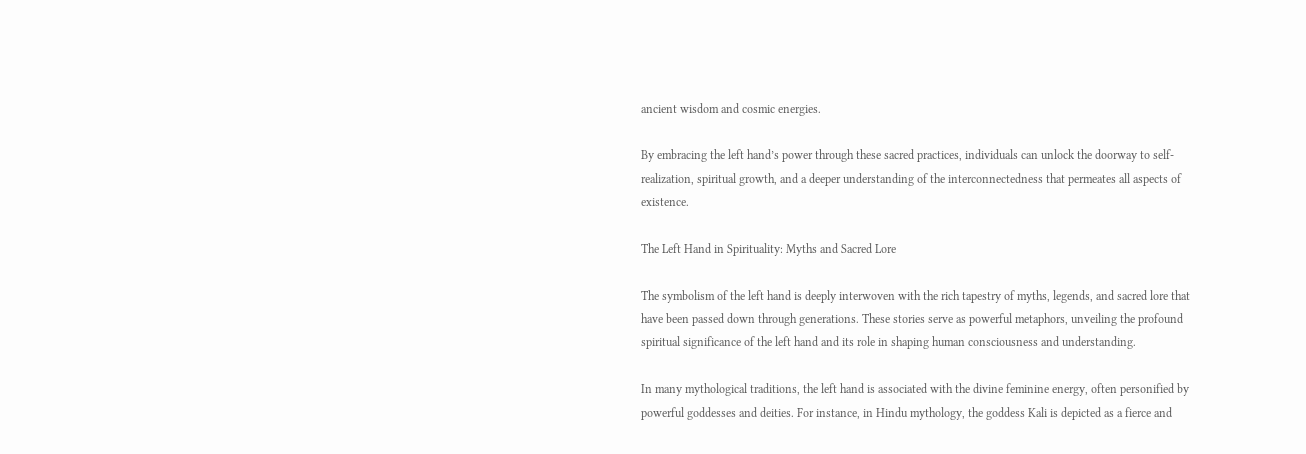ancient wisdom and cosmic energies.

By embracing the left hand’s power through these sacred practices, individuals can unlock the doorway to self-realization, spiritual growth, and a deeper understanding of the interconnectedness that permeates all aspects of existence.

The Left Hand in Spirituality: Myths and Sacred Lore

The symbolism of the left hand is deeply interwoven with the rich tapestry of myths, legends, and sacred lore that have been passed down through generations. These stories serve as powerful metaphors, unveiling the profound spiritual significance of the left hand and its role in shaping human consciousness and understanding.

In many mythological traditions, the left hand is associated with the divine feminine energy, often personified by powerful goddesses and deities. For instance, in Hindu mythology, the goddess Kali is depicted as a fierce and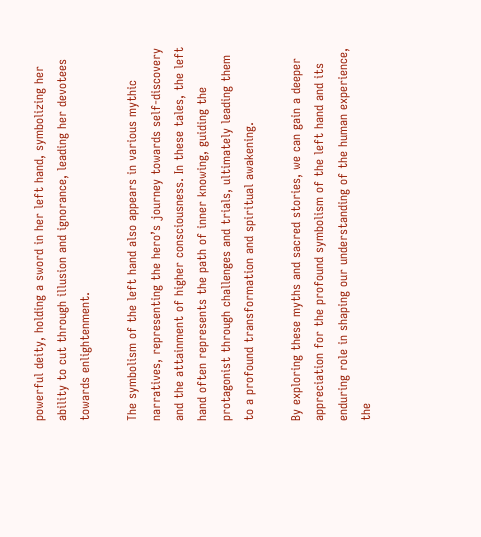powerful deity, holding a sword in her left hand, symbolizing her ability to cut through illusion and ignorance, leading her devotees towards enlightenment.

The symbolism of the left hand also appears in various mythic narratives, representing the hero’s journey towards self-discovery and the attainment of higher consciousness. In these tales, the left hand often represents the path of inner knowing, guiding the protagonist through challenges and trials, ultimately leading them to a profound transformation and spiritual awakening.

By exploring these myths and sacred stories, we can gain a deeper appreciation for the profound symbolism of the left hand and its enduring role in shaping our understanding of the human experience, the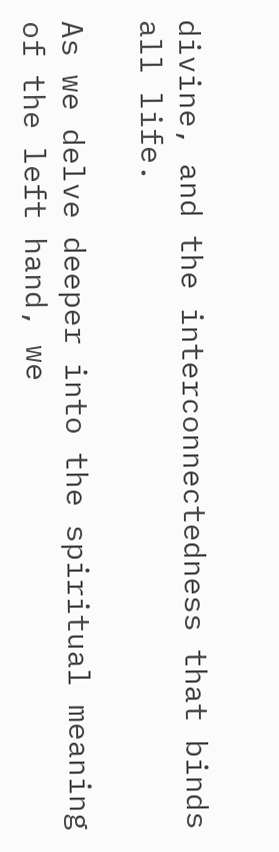divine, and the interconnectedness that binds all life.

As we delve deeper into the spiritual meaning of the left hand, we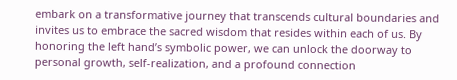embark on a transformative journey that transcends cultural boundaries and invites us to embrace the sacred wisdom that resides within each of us. By honoring the left hand’s symbolic power, we can unlock the doorway to personal growth, self-realization, and a profound connection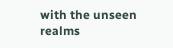with the unseen realms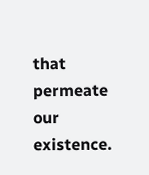that permeate our existence.